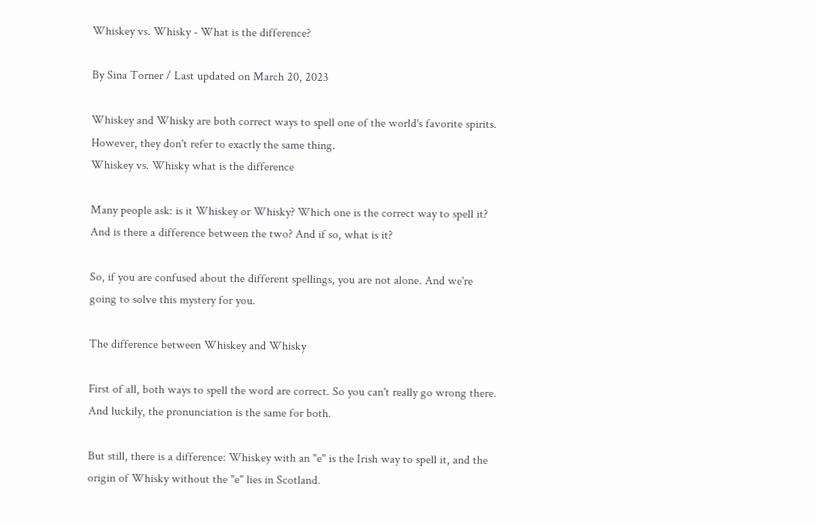Whiskey vs. Whisky - What is the difference?

By Sina Torner / Last updated on March 20, 2023

Whiskey and Whisky are both correct ways to spell one of the world's favorite spirits. However, they don't refer to exactly the same thing.
Whiskey vs. Whisky what is the difference

Many people ask: is it Whiskey or Whisky? Which one is the correct way to spell it? And is there a difference between the two? And if so, what is it?

So, if you are confused about the different spellings, you are not alone. And we're going to solve this mystery for you.

The difference between Whiskey and Whisky

First of all, both ways to spell the word are correct. So you can't really go wrong there. And luckily, the pronunciation is the same for both.

But still, there is a difference: Whiskey with an "e" is the Irish way to spell it, and the origin of Whisky without the "e" lies in Scotland.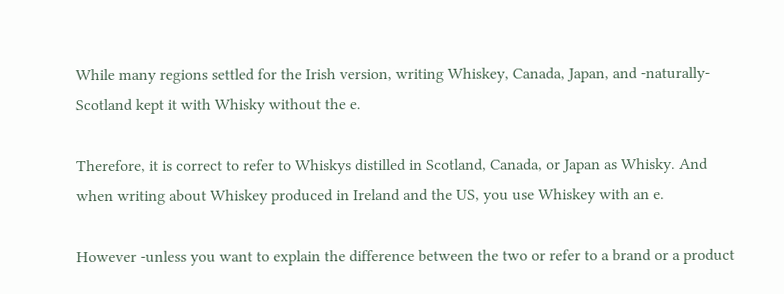While many regions settled for the Irish version, writing Whiskey, Canada, Japan, and -naturally- Scotland kept it with Whisky without the e.

Therefore, it is correct to refer to Whiskys distilled in Scotland, Canada, or Japan as Whisky. And when writing about Whiskey produced in Ireland and the US, you use Whiskey with an e.

However -unless you want to explain the difference between the two or refer to a brand or a product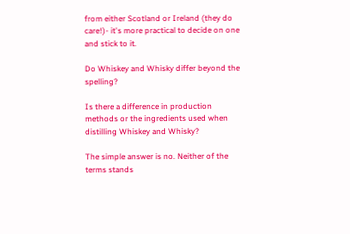from either Scotland or Ireland (they do care!)- it's more practical to decide on one and stick to it.

Do Whiskey and Whisky differ beyond the spelling?

Is there a difference in production methods or the ingredients used when distilling Whiskey and Whisky?

The simple answer is no. Neither of the terms stands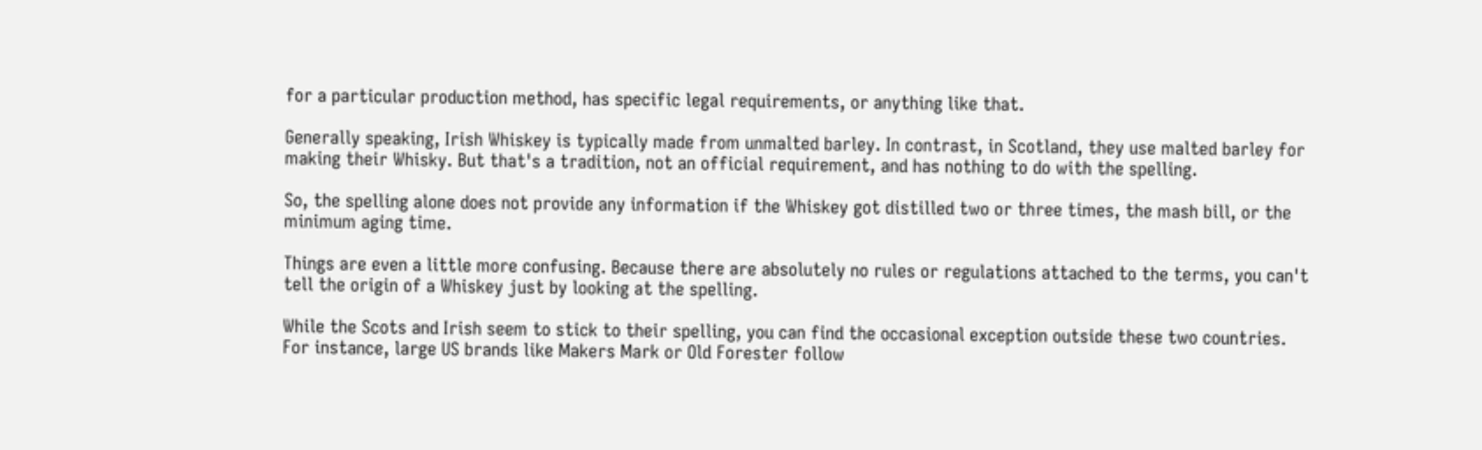for a particular production method, has specific legal requirements, or anything like that.

Generally speaking, Irish Whiskey is typically made from unmalted barley. In contrast, in Scotland, they use malted barley for making their Whisky. But that's a tradition, not an official requirement, and has nothing to do with the spelling.

So, the spelling alone does not provide any information if the Whiskey got distilled two or three times, the mash bill, or the minimum aging time.

Things are even a little more confusing. Because there are absolutely no rules or regulations attached to the terms, you can't tell the origin of a Whiskey just by looking at the spelling.

While the Scots and Irish seem to stick to their spelling, you can find the occasional exception outside these two countries. For instance, large US brands like Makers Mark or Old Forester follow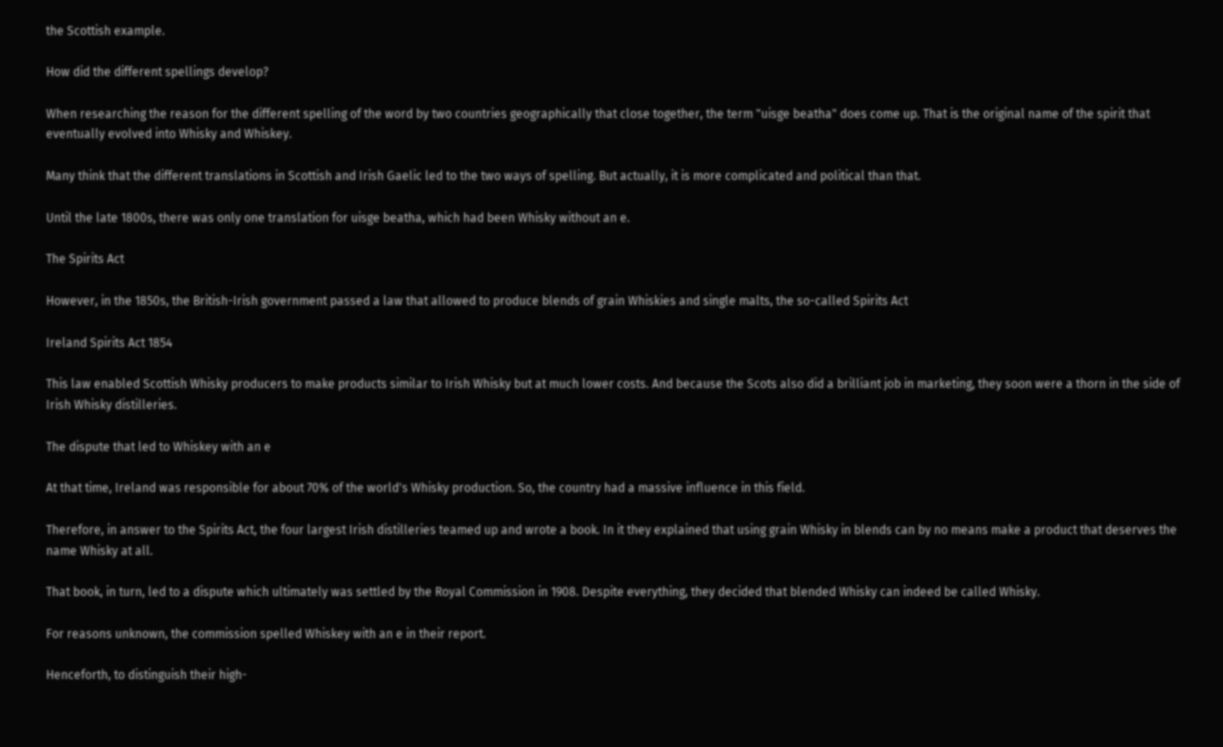the Scottish example.

How did the different spellings develop?

When researching the reason for the different spelling of the word by two countries geographically that close together, the term "uisge beatha" does come up. That is the original name of the spirit that eventually evolved into Whisky and Whiskey.

Many think that the different translations in Scottish and Irish Gaelic led to the two ways of spelling. But actually, it is more complicated and political than that.

Until the late 1800s, there was only one translation for uisge beatha, which had been Whisky without an e.

The Spirits Act

However, in the 1850s, the British-Irish government passed a law that allowed to produce blends of grain Whiskies and single malts, the so-called Spirits Act

Ireland Spirits Act 1854

This law enabled Scottish Whisky producers to make products similar to Irish Whisky but at much lower costs. And because the Scots also did a brilliant job in marketing, they soon were a thorn in the side of Irish Whisky distilleries.

The dispute that led to Whiskey with an e

At that time, Ireland was responsible for about 70% of the world's Whisky production. So, the country had a massive influence in this field.

Therefore, in answer to the Spirits Act, the four largest Irish distilleries teamed up and wrote a book. In it they explained that using grain Whisky in blends can by no means make a product that deserves the name Whisky at all.

That book, in turn, led to a dispute which ultimately was settled by the Royal Commission in 1908. Despite everything, they decided that blended Whisky can indeed be called Whisky.

For reasons unknown, the commission spelled Whiskey with an e in their report.

Henceforth, to distinguish their high-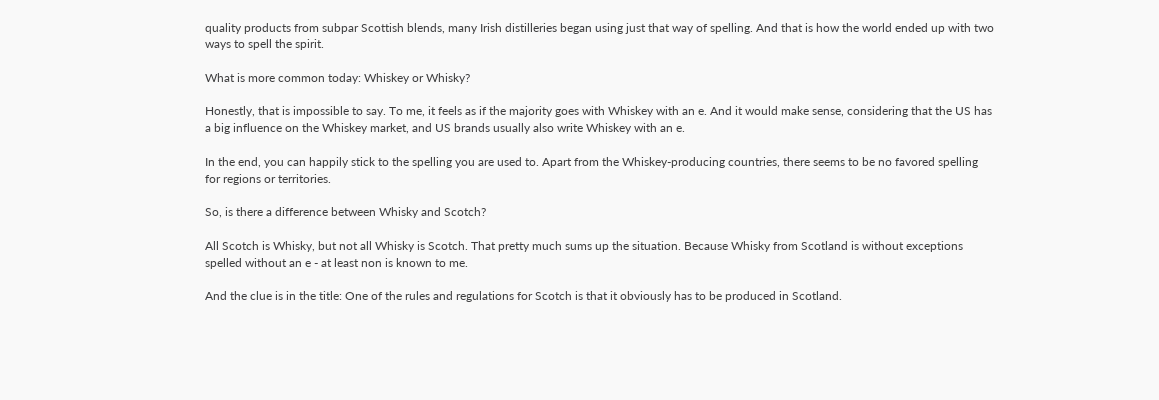quality products from subpar Scottish blends, many Irish distilleries began using just that way of spelling. And that is how the world ended up with two ways to spell the spirit.

What is more common today: Whiskey or Whisky?

Honestly, that is impossible to say. To me, it feels as if the majority goes with Whiskey with an e. And it would make sense, considering that the US has a big influence on the Whiskey market, and US brands usually also write Whiskey with an e.

In the end, you can happily stick to the spelling you are used to. Apart from the Whiskey-producing countries, there seems to be no favored spelling for regions or territories.

So, is there a difference between Whisky and Scotch?

All Scotch is Whisky, but not all Whisky is Scotch. That pretty much sums up the situation. Because Whisky from Scotland is without exceptions spelled without an e - at least non is known to me.

And the clue is in the title: One of the rules and regulations for Scotch is that it obviously has to be produced in Scotland.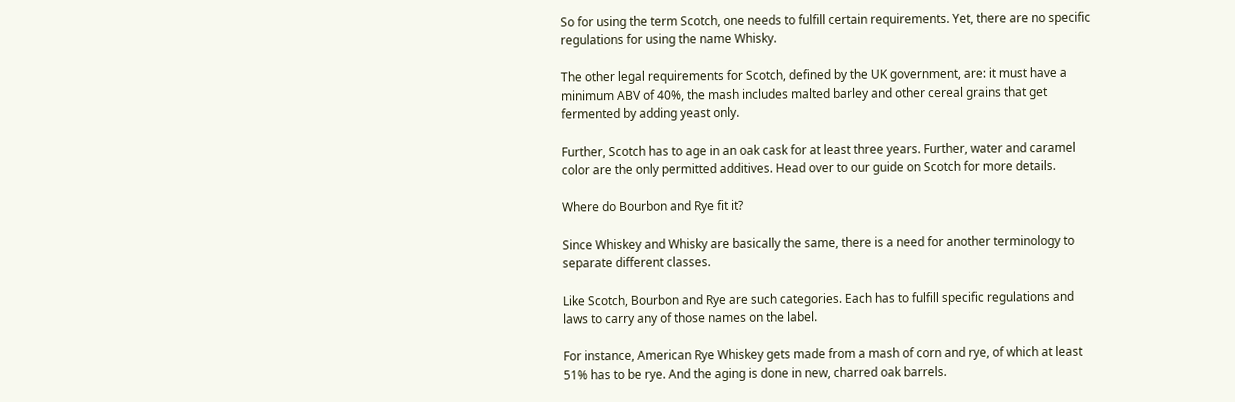So for using the term Scotch, one needs to fulfill certain requirements. Yet, there are no specific regulations for using the name Whisky.

The other legal requirements for Scotch, defined by the UK government, are: it must have a minimum ABV of 40%, the mash includes malted barley and other cereal grains that get fermented by adding yeast only.

Further, Scotch has to age in an oak cask for at least three years. Further, water and caramel color are the only permitted additives. Head over to our guide on Scotch for more details.

Where do Bourbon and Rye fit it?

Since Whiskey and Whisky are basically the same, there is a need for another terminology to separate different classes.

Like Scotch, Bourbon and Rye are such categories. Each has to fulfill specific regulations and laws to carry any of those names on the label.

For instance, American Rye Whiskey gets made from a mash of corn and rye, of which at least 51% has to be rye. And the aging is done in new, charred oak barrels.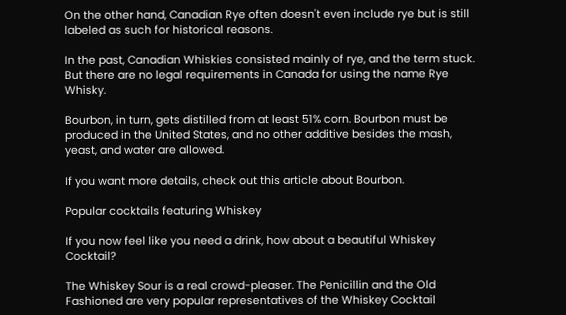On the other hand, Canadian Rye often doesn't even include rye but is still labeled as such for historical reasons.

In the past, Canadian Whiskies consisted mainly of rye, and the term stuck. But there are no legal requirements in Canada for using the name Rye Whisky.

Bourbon, in turn, gets distilled from at least 51% corn. Bourbon must be produced in the United States, and no other additive besides the mash, yeast, and water are allowed.

If you want more details, check out this article about Bourbon.

Popular cocktails featuring Whiskey

If you now feel like you need a drink, how about a beautiful Whiskey Cocktail?

The Whiskey Sour is a real crowd-pleaser. The Penicillin and the Old Fashioned are very popular representatives of the Whiskey Cocktail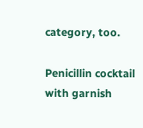category, too.

Penicillin cocktail with garnish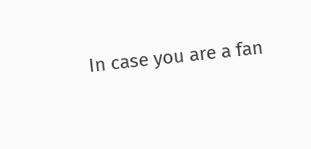In case you are a fan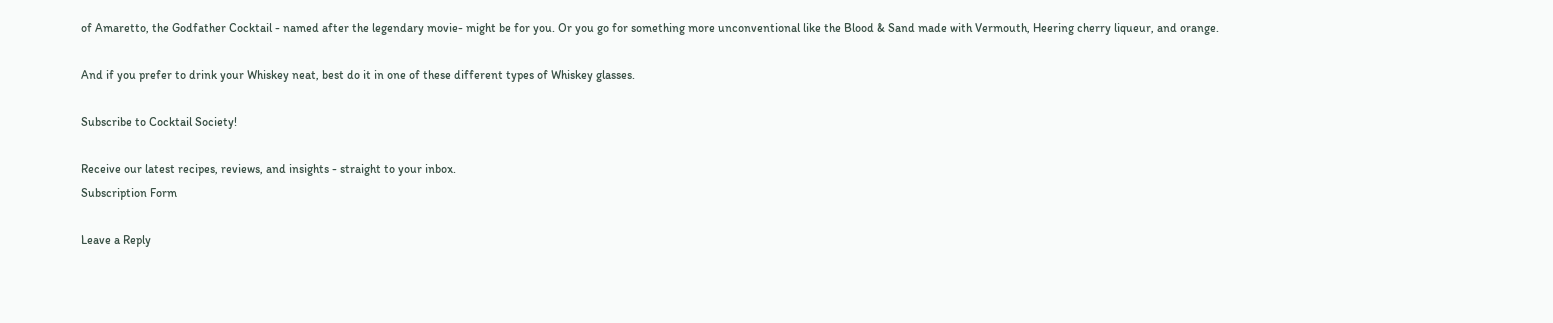of Amaretto, the Godfather Cocktail - named after the legendary movie- might be for you. Or you go for something more unconventional like the Blood & Sand made with Vermouth, Heering cherry liqueur, and orange.

And if you prefer to drink your Whiskey neat, best do it in one of these different types of Whiskey glasses.

Subscribe to Cocktail Society!

Receive our latest recipes, reviews, and insights - straight to your inbox.
Subscription Form

Leave a Reply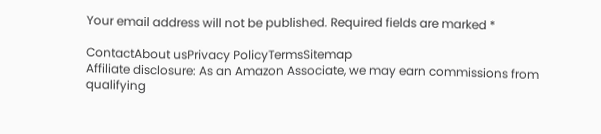Your email address will not be published. Required fields are marked *

ContactAbout usPrivacy PolicyTermsSitemap
Affiliate disclosure: As an Amazon Associate, we may earn commissions from qualifying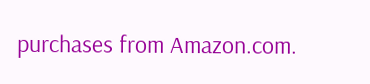purchases from Amazon.com.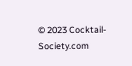© 2023 Cocktail-Society.com